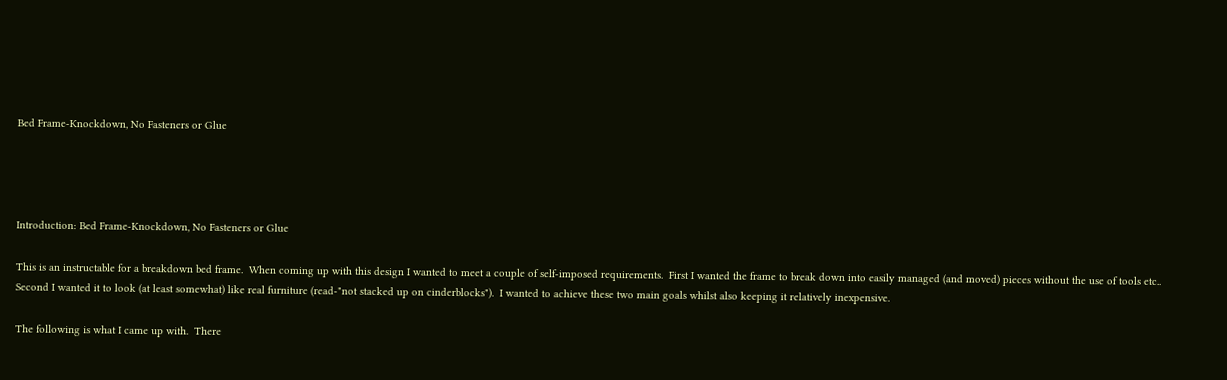Bed Frame-Knockdown, No Fasteners or Glue




Introduction: Bed Frame-Knockdown, No Fasteners or Glue

This is an instructable for a breakdown bed frame.  When coming up with this design I wanted to meet a couple of self-imposed requirements.  First I wanted the frame to break down into easily managed (and moved) pieces without the use of tools etc..  Second I wanted it to look (at least somewhat) like real furniture (read-"not stacked up on cinderblocks").  I wanted to achieve these two main goals whilst also keeping it relatively inexpensive.

The following is what I came up with.  There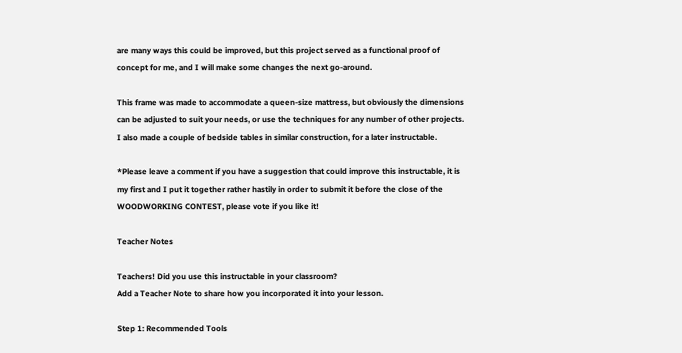are many ways this could be improved, but this project served as a functional proof of concept for me, and I will make some changes the next go-around.

This frame was made to accommodate a queen-size mattress, but obviously the dimensions can be adjusted to suit your needs, or use the techniques for any number of other projects.  I also made a couple of bedside tables in similar construction, for a later instructable.

*Please leave a comment if you have a suggestion that could improve this instructable, it is my first and I put it together rather hastily in order to submit it before the close of the WOODWORKING CONTEST, please vote if you like it!

Teacher Notes

Teachers! Did you use this instructable in your classroom?
Add a Teacher Note to share how you incorporated it into your lesson.

Step 1: Recommended Tools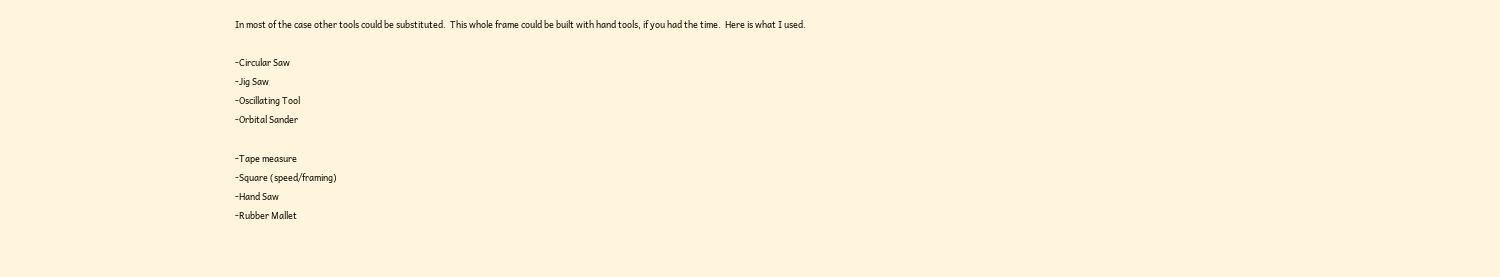In most of the case other tools could be substituted.  This whole frame could be built with hand tools, if you had the time.  Here is what I used.

-Circular Saw
-Jig Saw
-Oscillating Tool
-Orbital Sander

-Tape measure
-Square (speed/framing)
-Hand Saw
-Rubber Mallet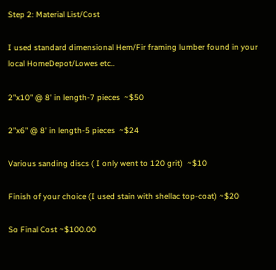Step 2: Material List/Cost

I used standard dimensional Hem/Fir framing lumber found in your local HomeDepot/Lowes etc..

2"x10" @ 8' in length-7 pieces  ~$50

2"x6" @ 8' in length-5 pieces  ~$24

Various sanding discs ( I only went to 120 grit)  ~$10

Finish of your choice (I used stain with shellac top-coat) ~$20

So Final Cost ~$100.00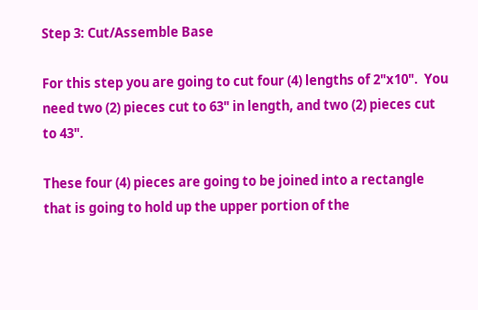Step 3: Cut/Assemble Base

For this step you are going to cut four (4) lengths of 2"x10".  You need two (2) pieces cut to 63" in length, and two (2) pieces cut to 43".

These four (4) pieces are going to be joined into a rectangle that is going to hold up the upper portion of the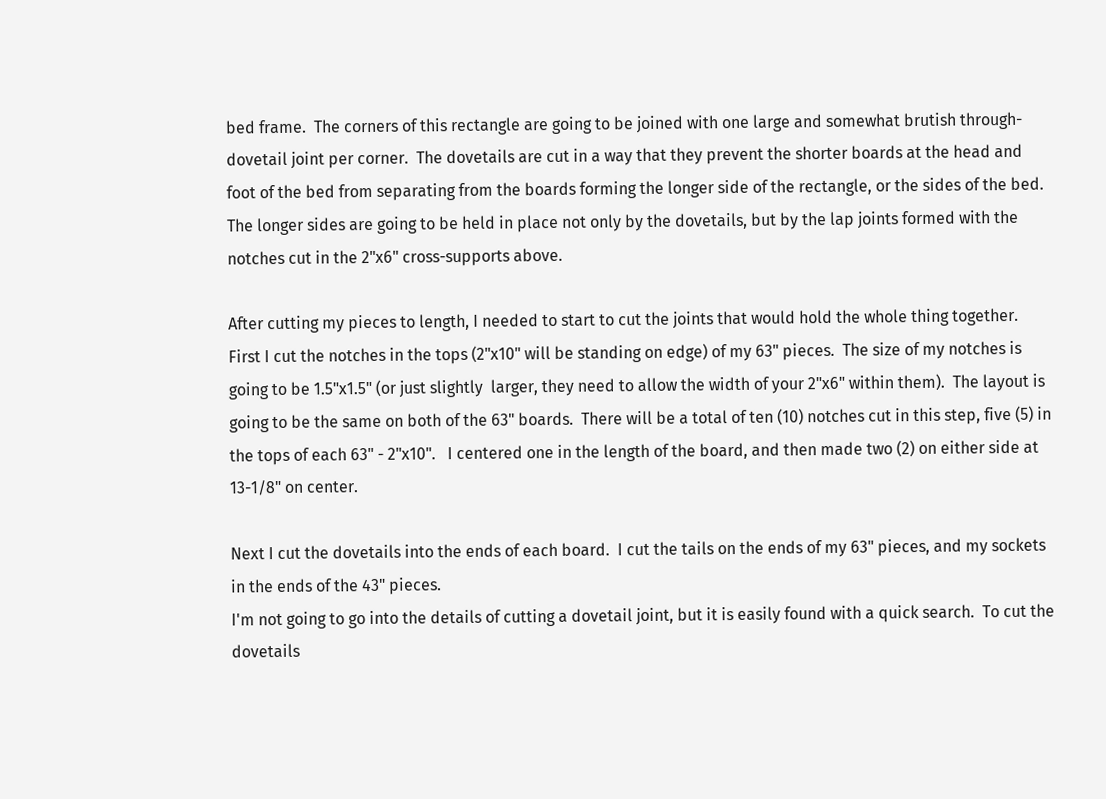bed frame.  The corners of this rectangle are going to be joined with one large and somewhat brutish through-dovetail joint per corner.  The dovetails are cut in a way that they prevent the shorter boards at the head and foot of the bed from separating from the boards forming the longer side of the rectangle, or the sides of the bed.  The longer sides are going to be held in place not only by the dovetails, but by the lap joints formed with the notches cut in the 2"x6" cross-supports above.

After cutting my pieces to length, I needed to start to cut the joints that would hold the whole thing together.  First I cut the notches in the tops (2"x10" will be standing on edge) of my 63" pieces.  The size of my notches is going to be 1.5"x1.5" (or just slightly  larger, they need to allow the width of your 2"x6" within them).  The layout is going to be the same on both of the 63" boards.  There will be a total of ten (10) notches cut in this step, five (5) in the tops of each 63" - 2"x10".   I centered one in the length of the board, and then made two (2) on either side at 13-1/8" on center.

Next I cut the dovetails into the ends of each board.  I cut the tails on the ends of my 63" pieces, and my sockets in the ends of the 43" pieces.
I'm not going to go into the details of cutting a dovetail joint, but it is easily found with a quick search.  To cut the dovetails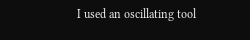I used an oscillating tool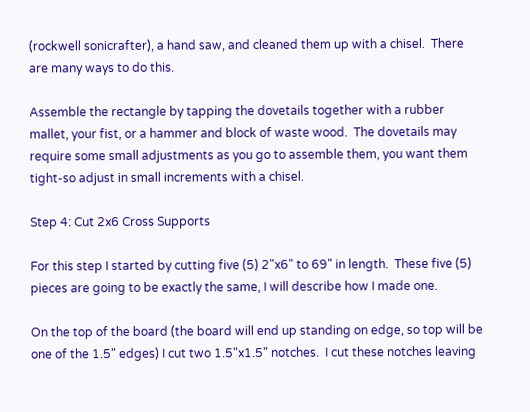(rockwell sonicrafter), a hand saw, and cleaned them up with a chisel.  There are many ways to do this.

Assemble the rectangle by tapping the dovetails together with a rubber mallet, your fist, or a hammer and block of waste wood.  The dovetails may require some small adjustments as you go to assemble them, you want them tight-so adjust in small increments with a chisel.

Step 4: Cut 2x6 Cross Supports

For this step I started by cutting five (5) 2"x6" to 69" in length.  These five (5) pieces are going to be exactly the same, I will describe how I made one.

On the top of the board (the board will end up standing on edge, so top will be one of the 1.5" edges) I cut two 1.5"x1.5" notches.  I cut these notches leaving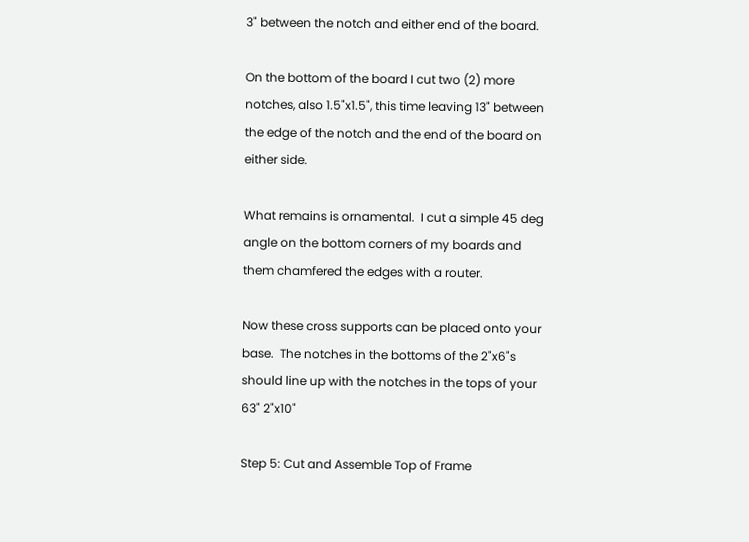3" between the notch and either end of the board.

On the bottom of the board I cut two (2) more notches, also 1.5"x1.5", this time leaving 13" between the edge of the notch and the end of the board on either side.

What remains is ornamental.  I cut a simple 45 deg angle on the bottom corners of my boards and them chamfered the edges with a router.

Now these cross supports can be placed onto your base.  The notches in the bottoms of the 2"x6"s should line up with the notches in the tops of your 63" 2"x10"

Step 5: Cut and Assemble Top of Frame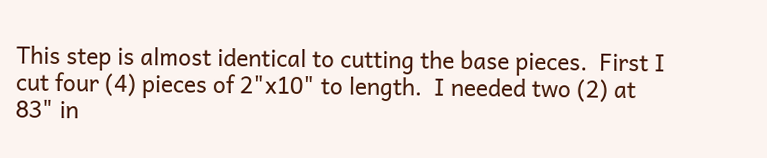This step is almost identical to cutting the base pieces.  First I cut four (4) pieces of 2"x10" to length.  I needed two (2) at 83" in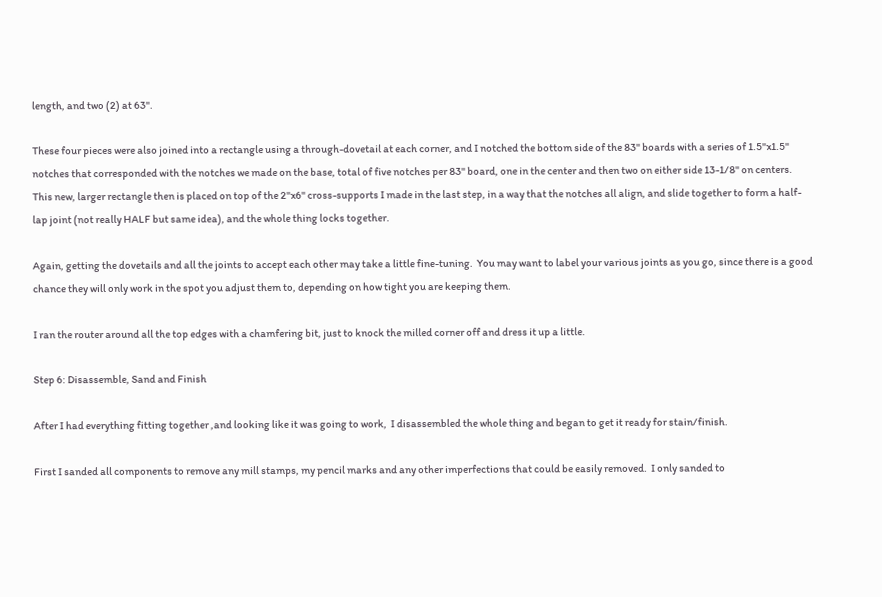length, and two (2) at 63".

These four pieces were also joined into a rectangle using a through-dovetail at each corner, and I notched the bottom side of the 83" boards with a series of 1.5"x1.5" notches that corresponded with the notches we made on the base, total of five notches per 83" board, one in the center and then two on either side 13-1/8" on centers.  This new, larger rectangle then is placed on top of the 2"x6" cross-supports I made in the last step, in a way that the notches all align, and slide together to form a half-lap joint (not really HALF but same idea), and the whole thing locks together.

Again, getting the dovetails and all the joints to accept each other may take a little fine-tuning.  You may want to label your various joints as you go, since there is a good chance they will only work in the spot you adjust them to, depending on how tight you are keeping them.

I ran the router around all the top edges with a chamfering bit, just to knock the milled corner off and dress it up a little.

Step 6: Disassemble, Sand and Finish

After I had everything fitting together ,and looking like it was going to work,  I disassembled the whole thing and began to get it ready for stain/finish.

First I sanded all components to remove any mill stamps, my pencil marks and any other imperfections that could be easily removed.  I only sanded to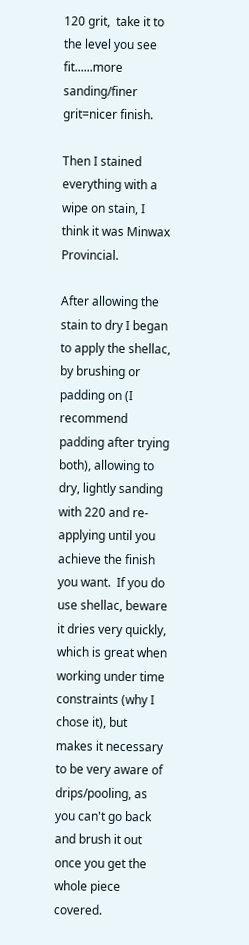120 grit,  take it to the level you see fit......more sanding/finer grit=nicer finish.

Then I stained everything with a wipe on stain, I think it was Minwax Provincial.

After allowing the stain to dry I began to apply the shellac, by brushing or padding on (I recommend padding after trying both), allowing to dry, lightly sanding  with 220 and re-applying until you achieve the finish you want.  If you do use shellac, beware it dries very quickly, which is great when working under time constraints (why I chose it), but makes it necessary to be very aware of drips/pooling, as you can't go back and brush it out once you get the whole piece covered.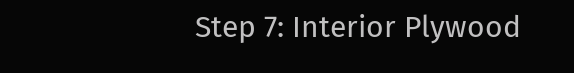Step 7: Interior Plywood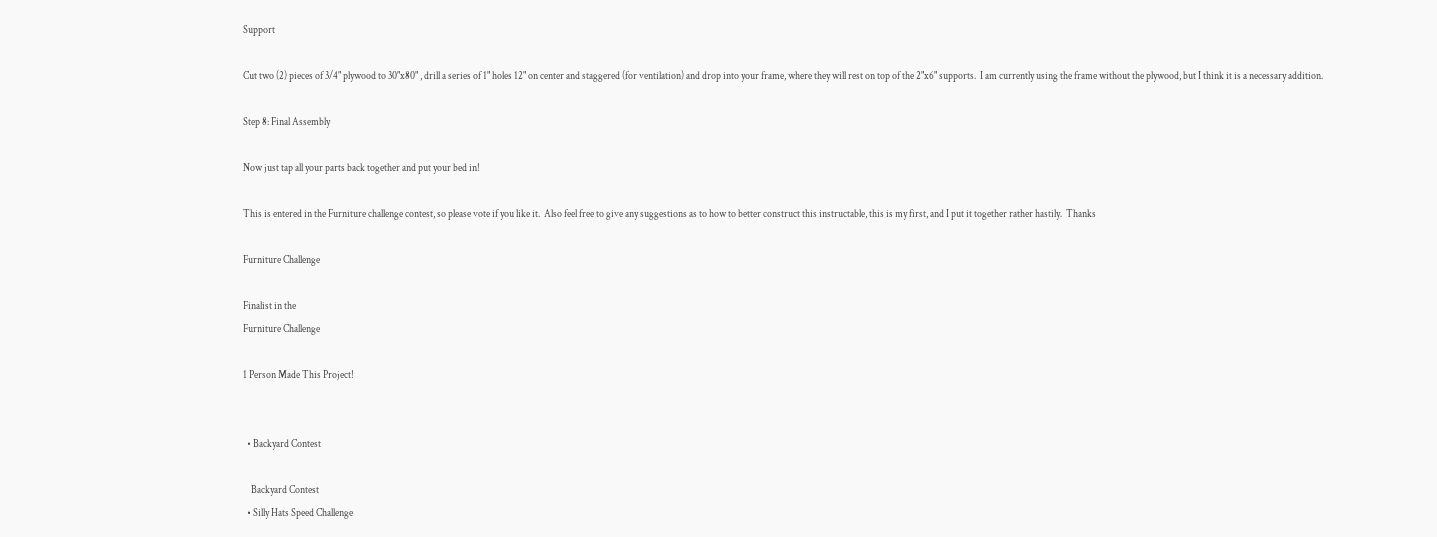Support

Cut two (2) pieces of 3/4" plywood to 30"x80" , drill a series of 1" holes 12" on center and staggered (for ventilation) and drop into your frame, where they will rest on top of the 2"x6" supports.  I am currently using the frame without the plywood, but I think it is a necessary addition.

Step 8: Final Assembly

Now just tap all your parts back together and put your bed in!

This is entered in the Furniture challenge contest, so please vote if you like it.  Also feel free to give any suggestions as to how to better construct this instructable, this is my first, and I put it together rather hastily.  Thanks

Furniture Challenge

Finalist in the
Furniture Challenge

1 Person Made This Project!


  • Backyard Contest

    Backyard Contest
  • Silly Hats Speed Challenge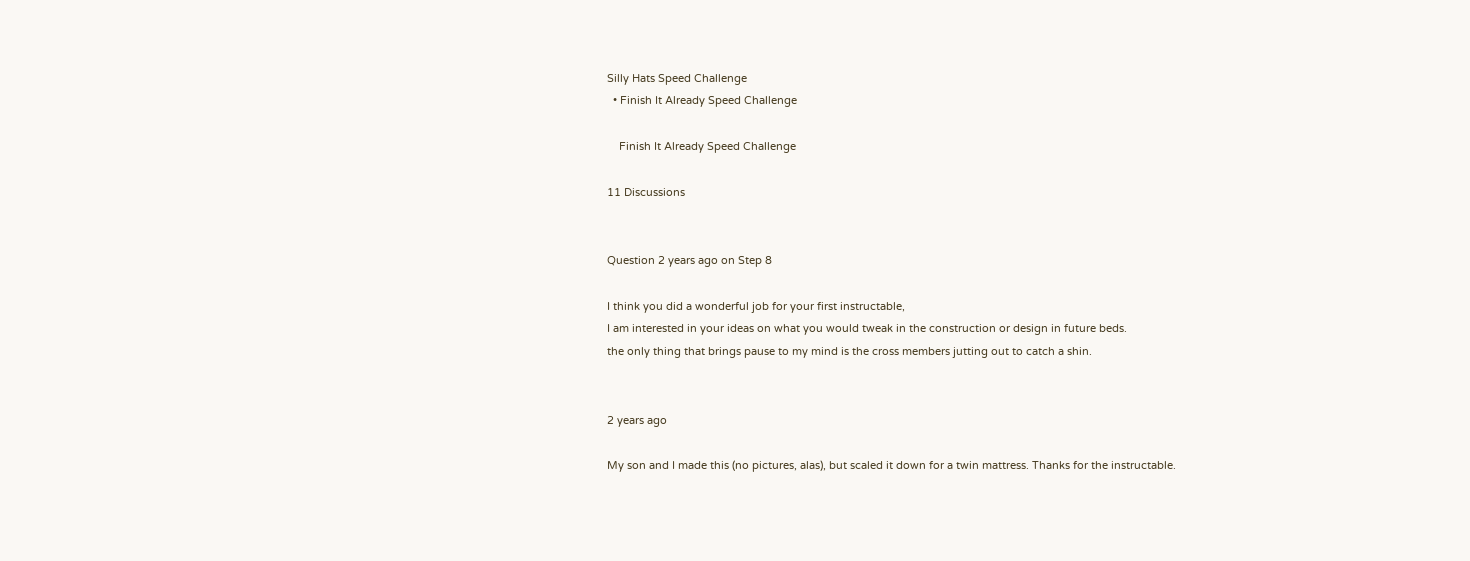Silly Hats Speed Challenge
  • Finish It Already Speed Challenge

    Finish It Already Speed Challenge

11 Discussions


Question 2 years ago on Step 8

I think you did a wonderful job for your first instructable,
I am interested in your ideas on what you would tweak in the construction or design in future beds.
the only thing that brings pause to my mind is the cross members jutting out to catch a shin.


2 years ago

My son and I made this (no pictures, alas), but scaled it down for a twin mattress. Thanks for the instructable.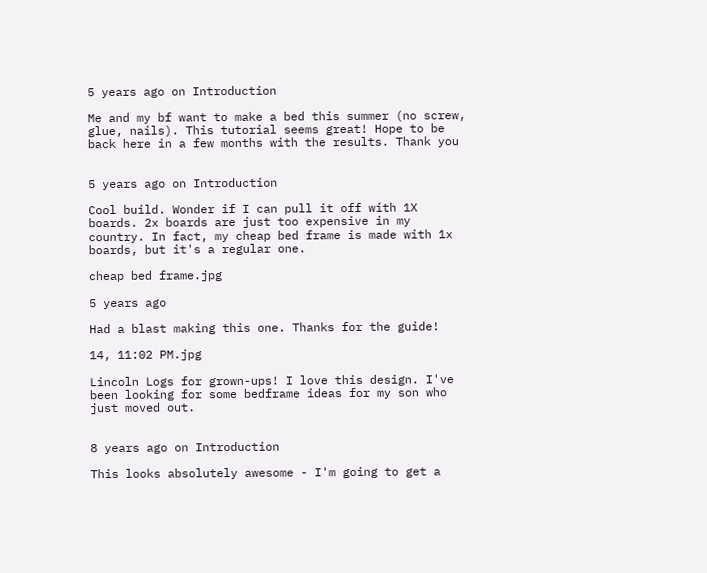5 years ago on Introduction

Me and my bf want to make a bed this summer (no screw, glue, nails). This tutorial seems great! Hope to be back here in a few months with the results. Thank you


5 years ago on Introduction

Cool build. Wonder if I can pull it off with 1X boards. 2x boards are just too expensive in my country. In fact, my cheap bed frame is made with 1x boards, but it's a regular one.

cheap bed frame.jpg

5 years ago

Had a blast making this one. Thanks for the guide!

14, 11:02 PM.jpg

Lincoln Logs for grown-ups! I love this design. I've been looking for some bedframe ideas for my son who just moved out.


8 years ago on Introduction

This looks absolutely awesome - I'm going to get a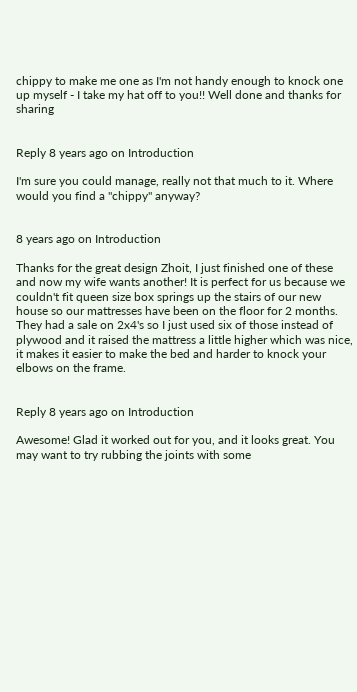chippy to make me one as I'm not handy enough to knock one up myself - I take my hat off to you!! Well done and thanks for sharing


Reply 8 years ago on Introduction

I'm sure you could manage, really not that much to it. Where would you find a "chippy" anyway?


8 years ago on Introduction

Thanks for the great design Zhoit, I just finished one of these and now my wife wants another! It is perfect for us because we couldn't fit queen size box springs up the stairs of our new house so our mattresses have been on the floor for 2 months. They had a sale on 2x4's so I just used six of those instead of plywood and it raised the mattress a little higher which was nice, it makes it easier to make the bed and harder to knock your elbows on the frame.


Reply 8 years ago on Introduction

Awesome! Glad it worked out for you, and it looks great. You may want to try rubbing the joints with some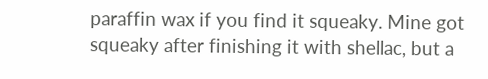paraffin wax if you find it squeaky. Mine got squeaky after finishing it with shellac, but a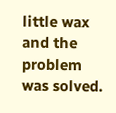little wax and the problem was solved.